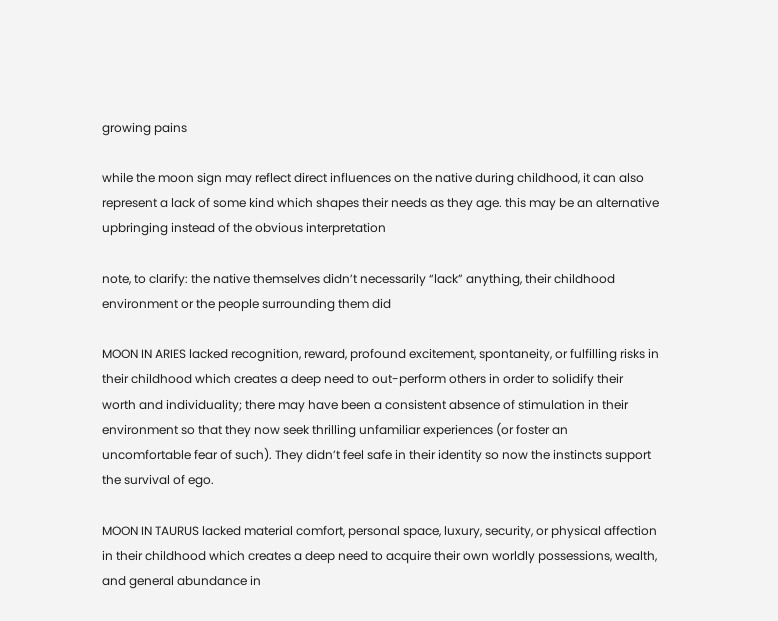growing pains

while the moon sign may reflect direct influences on the native during childhood, it can also represent a lack of some kind which shapes their needs as they age. this may be an alternative upbringing instead of the obvious interpretation

note, to clarify: the native themselves didn’t necessarily “lack” anything, their childhood environment or the people surrounding them did

MOON IN ARIES lacked recognition, reward, profound excitement, spontaneity, or fulfilling risks in their childhood which creates a deep need to out-perform others in order to solidify their worth and individuality; there may have been a consistent absence of stimulation in their environment so that they now seek thrilling unfamiliar experiences (or foster an uncomfortable fear of such). They didn’t feel safe in their identity so now the instincts support the survival of ego.

MOON IN TAURUS lacked material comfort, personal space, luxury, security, or physical affection in their childhood which creates a deep need to acquire their own worldly possessions, wealth, and general abundance in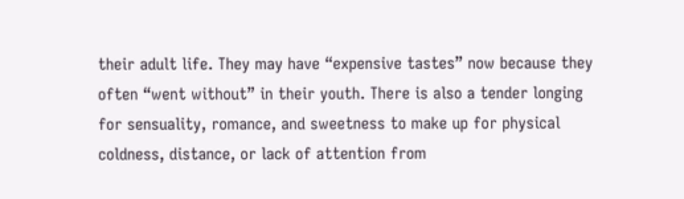their adult life. They may have “expensive tastes” now because they often “went without” in their youth. There is also a tender longing for sensuality, romance, and sweetness to make up for physical coldness, distance, or lack of attention from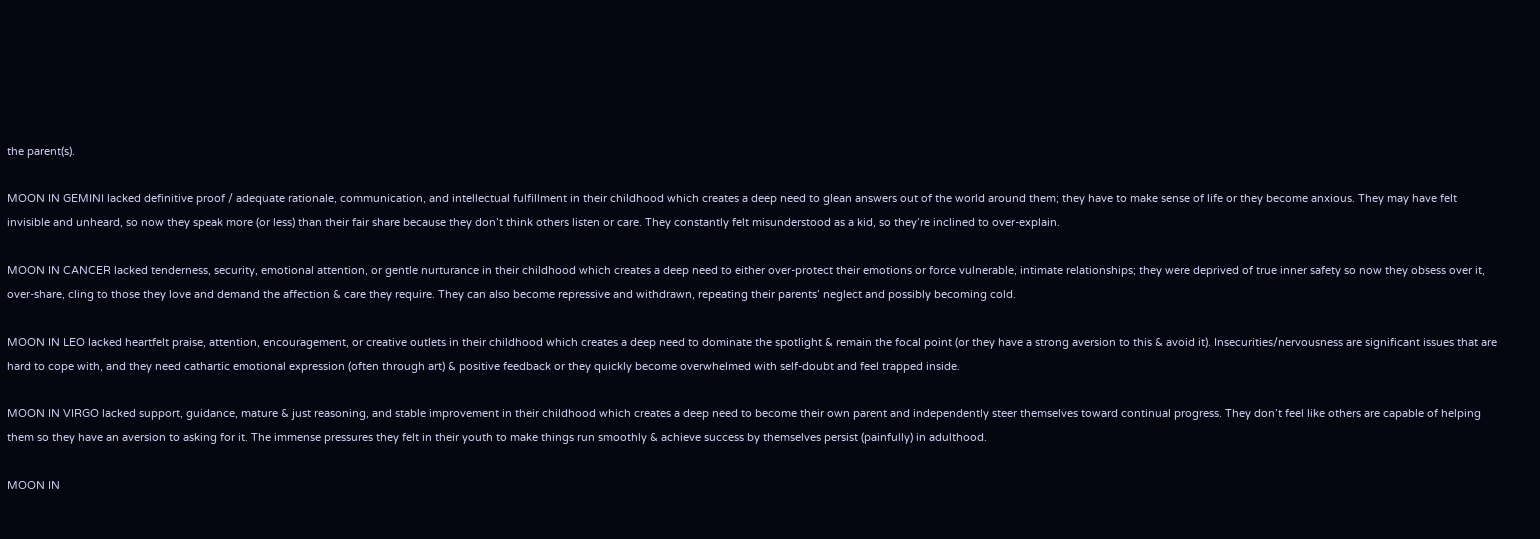the parent(s).

MOON IN GEMINI lacked definitive proof / adequate rationale, communication, and intellectual fulfillment in their childhood which creates a deep need to glean answers out of the world around them; they have to make sense of life or they become anxious. They may have felt invisible and unheard, so now they speak more (or less) than their fair share because they don’t think others listen or care. They constantly felt misunderstood as a kid, so they’re inclined to over-explain.

MOON IN CANCER lacked tenderness, security, emotional attention, or gentle nurturance in their childhood which creates a deep need to either over-protect their emotions or force vulnerable, intimate relationships; they were deprived of true inner safety so now they obsess over it, over-share, cling to those they love and demand the affection & care they require. They can also become repressive and withdrawn, repeating their parents’ neglect and possibly becoming cold.

MOON IN LEO lacked heartfelt praise, attention, encouragement, or creative outlets in their childhood which creates a deep need to dominate the spotlight & remain the focal point (or they have a strong aversion to this & avoid it). Insecurities/nervousness are significant issues that are hard to cope with, and they need cathartic emotional expression (often through art) & positive feedback or they quickly become overwhelmed with self-doubt and feel trapped inside.

MOON IN VIRGO lacked support, guidance, mature & just reasoning, and stable improvement in their childhood which creates a deep need to become their own parent and independently steer themselves toward continual progress. They don’t feel like others are capable of helping them so they have an aversion to asking for it. The immense pressures they felt in their youth to make things run smoothly & achieve success by themselves persist (painfully) in adulthood.

MOON IN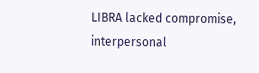LIBRA lacked compromise, interpersonal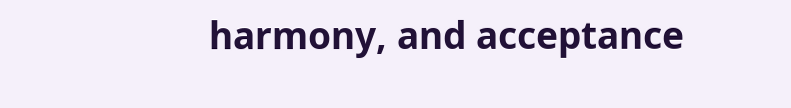harmony, and acceptance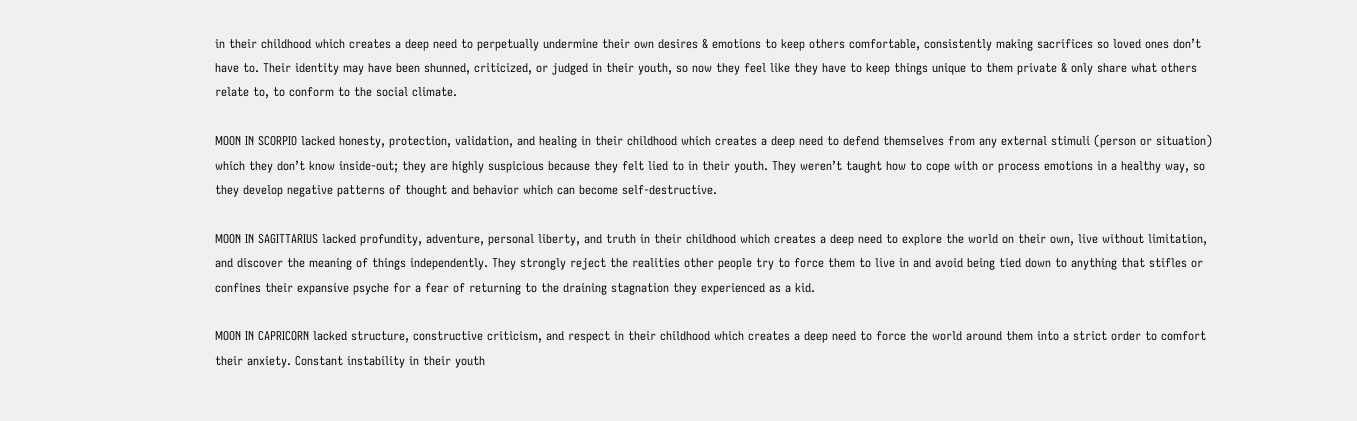in their childhood which creates a deep need to perpetually undermine their own desires & emotions to keep others comfortable, consistently making sacrifices so loved ones don’t have to. Their identity may have been shunned, criticized, or judged in their youth, so now they feel like they have to keep things unique to them private & only share what others relate to, to conform to the social climate.

MOON IN SCORPIO lacked honesty, protection, validation, and healing in their childhood which creates a deep need to defend themselves from any external stimuli (person or situation) which they don’t know inside-out; they are highly suspicious because they felt lied to in their youth. They weren’t taught how to cope with or process emotions in a healthy way, so they develop negative patterns of thought and behavior which can become self-destructive.

MOON IN SAGITTARIUS lacked profundity, adventure, personal liberty, and truth in their childhood which creates a deep need to explore the world on their own, live without limitation, and discover the meaning of things independently. They strongly reject the realities other people try to force them to live in and avoid being tied down to anything that stifles or confines their expansive psyche for a fear of returning to the draining stagnation they experienced as a kid.

MOON IN CAPRICORN lacked structure, constructive criticism, and respect in their childhood which creates a deep need to force the world around them into a strict order to comfort their anxiety. Constant instability in their youth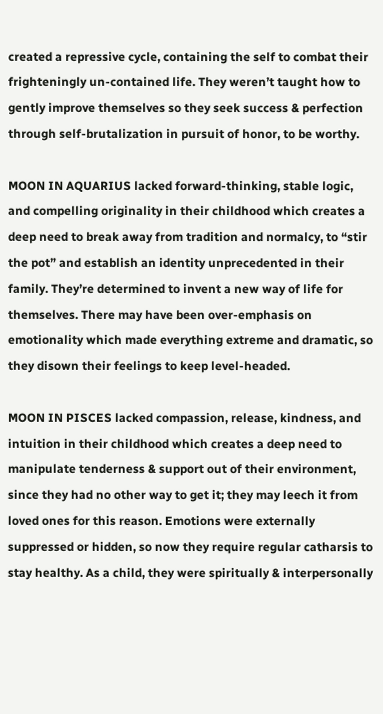created a repressive cycle, containing the self to combat their frighteningly un-contained life. They weren’t taught how to gently improve themselves so they seek success & perfection through self-brutalization in pursuit of honor, to be worthy.

MOON IN AQUARIUS lacked forward-thinking, stable logic, and compelling originality in their childhood which creates a deep need to break away from tradition and normalcy, to “stir the pot” and establish an identity unprecedented in their family. They’re determined to invent a new way of life for themselves. There may have been over-emphasis on emotionality which made everything extreme and dramatic, so they disown their feelings to keep level-headed.

MOON IN PISCES lacked compassion, release, kindness, and intuition in their childhood which creates a deep need to manipulate tenderness & support out of their environment, since they had no other way to get it; they may leech it from loved ones for this reason. Emotions were externally suppressed or hidden, so now they require regular catharsis to stay healthy. As a child, they were spiritually & interpersonally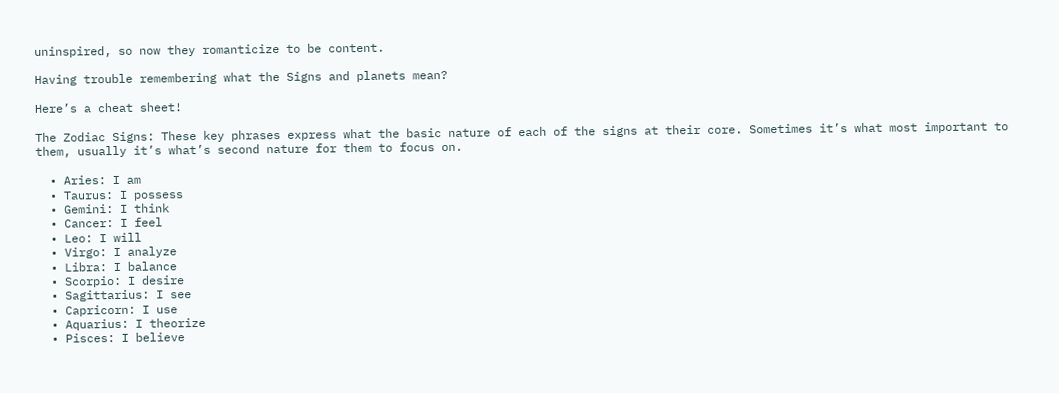uninspired, so now they romanticize to be content.

Having trouble remembering what the Signs and planets mean?

Here’s a cheat sheet!

The Zodiac Signs: These key phrases express what the basic nature of each of the signs at their core. Sometimes it’s what most important to them, usually it’s what’s second nature for them to focus on.

  • Aries: I am
  • Taurus: I possess
  • Gemini: I think
  • Cancer: I feel
  • Leo: I will
  • Virgo: I analyze
  • Libra: I balance
  • Scorpio: I desire
  • Sagittarius: I see
  • Capricorn: I use
  • Aquarius: I theorize
  • Pisces: I believe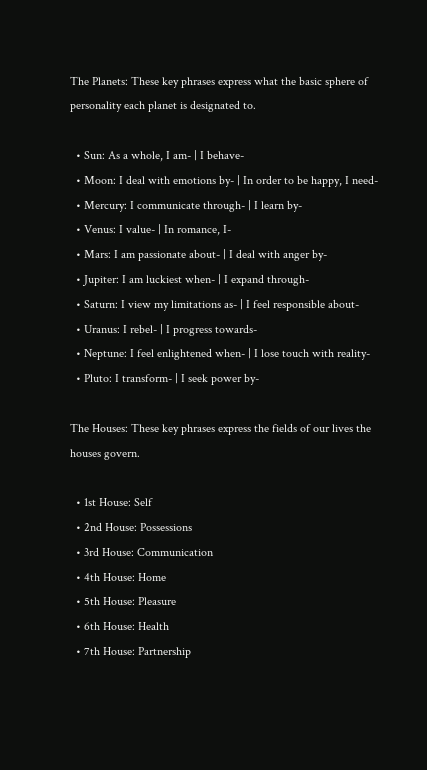The Planets: These key phrases express what the basic sphere of personality each planet is designated to.

  • Sun: As a whole, I am- | I behave-
  • Moon: I deal with emotions by- | In order to be happy, I need-
  • Mercury: I communicate through- | I learn by-
  • Venus: I value- | In romance, I-
  • Mars: I am passionate about- | I deal with anger by-
  • Jupiter: I am luckiest when- | I expand through-
  • Saturn: I view my limitations as- | I feel responsible about-
  • Uranus: I rebel- | I progress towards-
  • Neptune: I feel enlightened when- | I lose touch with reality-
  • Pluto: I transform- | I seek power by-

The Houses: These key phrases express the fields of our lives the houses govern.

  • 1st House: Self
  • 2nd House: Possessions
  • 3rd House: Communication
  • 4th House: Home
  • 5th House: Pleasure
  • 6th House: Health
  • 7th House: Partnership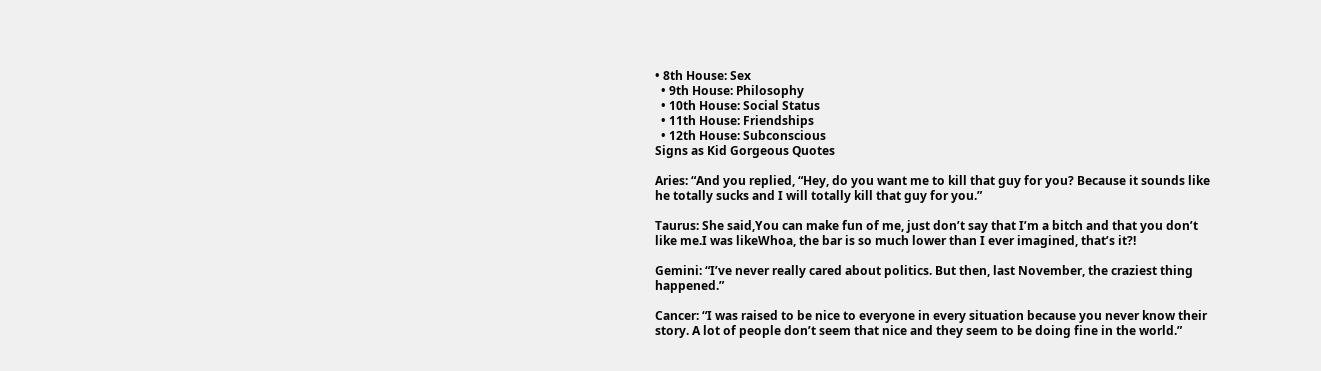• 8th House: Sex
  • 9th House: Philosophy
  • 10th House: Social Status
  • 11th House: Friendships
  • 12th House: Subconscious
Signs as Kid Gorgeous Quotes

Aries: “And you replied, “Hey, do you want me to kill that guy for you? Because it sounds like he totally sucks and I will totally kill that guy for you.”

Taurus: She said,You can make fun of me, just don’t say that I’m a bitch and that you don’t like me.I was likeWhoa, the bar is so much lower than I ever imagined, that’s it?!

Gemini: “I’ve never really cared about politics. But then, last November, the craziest thing happened.”

Cancer: “I was raised to be nice to everyone in every situation because you never know their story. A lot of people don’t seem that nice and they seem to be doing fine in the world.”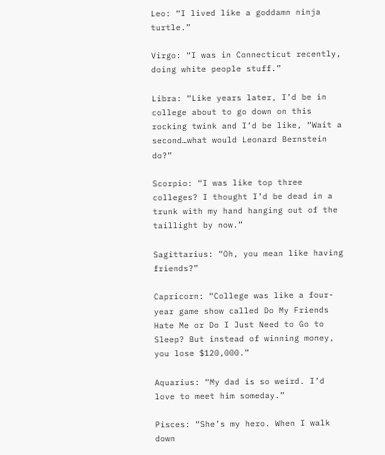Leo: “I lived like a goddamn ninja turtle.”

Virgo: “I was in Connecticut recently, doing white people stuff.”

Libra: “Like years later, I’d be in college about to go down on this rocking twink and I’d be like, “Wait a second…what would Leonard Bernstein do?”

Scorpio: “I was like top three colleges? I thought I’d be dead in a trunk with my hand hanging out of the taillight by now.”

Sagittarius: “Oh, you mean like having friends?”

Capricorn: “College was like a four-year game show called Do My Friends Hate Me or Do I Just Need to Go to Sleep? But instead of winning money, you lose $120,000.”

Aquarius: “My dad is so weird. I’d love to meet him someday.”

Pisces: “She’s my hero. When I walk down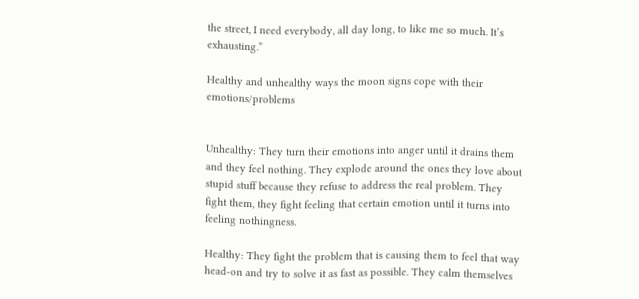the street, I need everybody, all day long, to like me so much. It’s exhausting.”

Healthy and unhealthy ways the moon signs cope with their emotions/problems


Unhealthy: They turn their emotions into anger until it drains them and they feel nothing. They explode around the ones they love about stupid stuff because they refuse to address the real problem. They fight them, they fight feeling that certain emotion until it turns into feeling nothingness.

Healthy: They fight the problem that is causing them to feel that way head-on and try to solve it as fast as possible. They calm themselves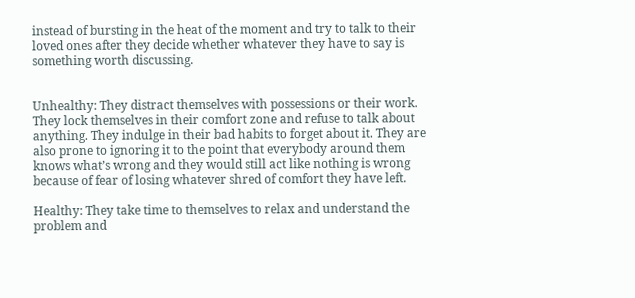instead of bursting in the heat of the moment and try to talk to their loved ones after they decide whether whatever they have to say is something worth discussing.


Unhealthy: They distract themselves with possessions or their work. They lock themselves in their comfort zone and refuse to talk about anything. They indulge in their bad habits to forget about it. They are also prone to ignoring it to the point that everybody around them knows what’s wrong and they would still act like nothing is wrong because of fear of losing whatever shred of comfort they have left.

Healthy: They take time to themselves to relax and understand the problem and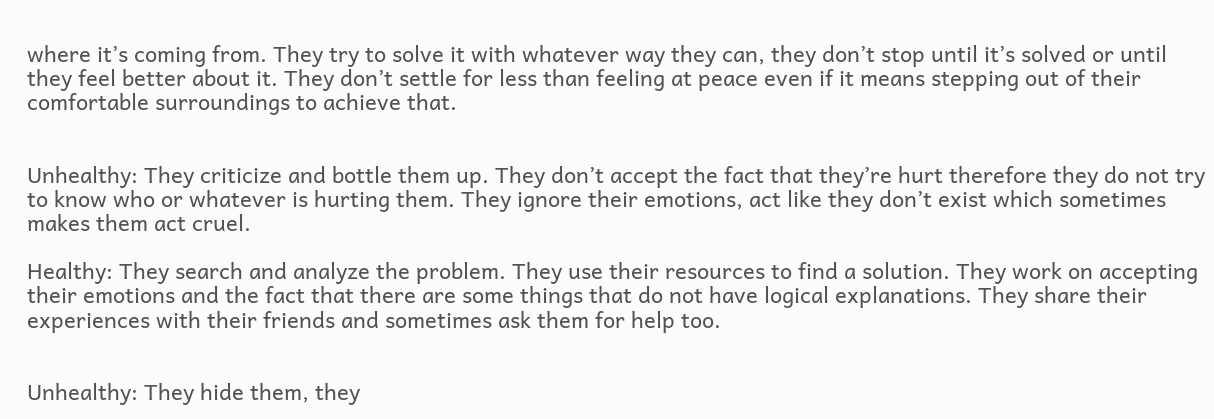where it’s coming from. They try to solve it with whatever way they can, they don’t stop until it’s solved or until they feel better about it. They don’t settle for less than feeling at peace even if it means stepping out of their comfortable surroundings to achieve that.


Unhealthy: They criticize and bottle them up. They don’t accept the fact that they’re hurt therefore they do not try to know who or whatever is hurting them. They ignore their emotions, act like they don’t exist which sometimes makes them act cruel.

Healthy: They search and analyze the problem. They use their resources to find a solution. They work on accepting their emotions and the fact that there are some things that do not have logical explanations. They share their experiences with their friends and sometimes ask them for help too.


Unhealthy: They hide them, they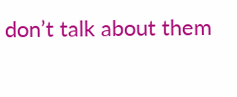don’t talk about them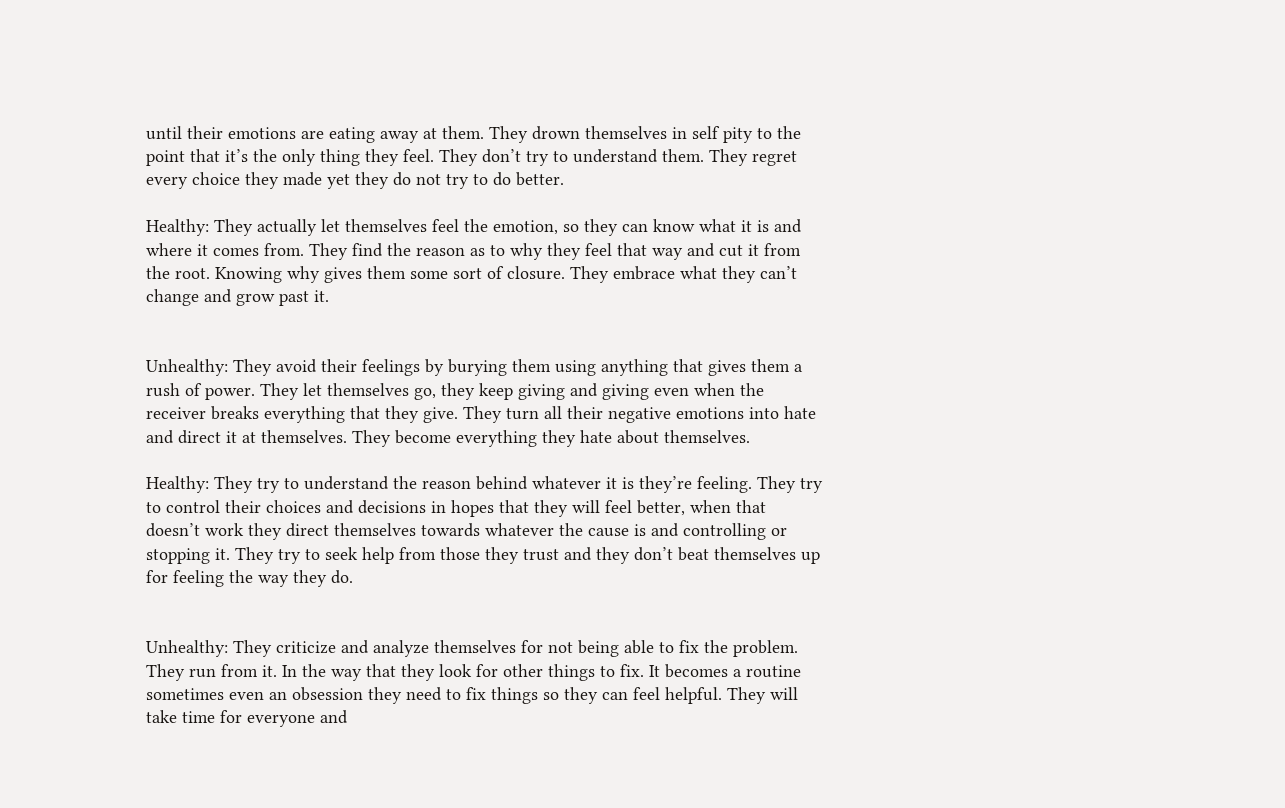until their emotions are eating away at them. They drown themselves in self pity to the point that it’s the only thing they feel. They don’t try to understand them. They regret every choice they made yet they do not try to do better.

Healthy: They actually let themselves feel the emotion, so they can know what it is and where it comes from. They find the reason as to why they feel that way and cut it from the root. Knowing why gives them some sort of closure. They embrace what they can’t change and grow past it.


Unhealthy: They avoid their feelings by burying them using anything that gives them a rush of power. They let themselves go, they keep giving and giving even when the receiver breaks everything that they give. They turn all their negative emotions into hate and direct it at themselves. They become everything they hate about themselves.

Healthy: They try to understand the reason behind whatever it is they’re feeling. They try to control their choices and decisions in hopes that they will feel better, when that doesn’t work they direct themselves towards whatever the cause is and controlling or stopping it. They try to seek help from those they trust and they don’t beat themselves up for feeling the way they do.


Unhealthy: They criticize and analyze themselves for not being able to fix the problem. They run from it. In the way that they look for other things to fix. It becomes a routine sometimes even an obsession they need to fix things so they can feel helpful. They will take time for everyone and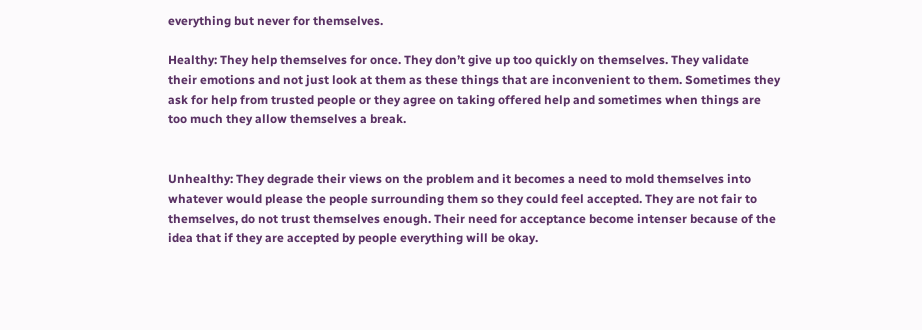everything but never for themselves.

Healthy: They help themselves for once. They don’t give up too quickly on themselves. They validate their emotions and not just look at them as these things that are inconvenient to them. Sometimes they ask for help from trusted people or they agree on taking offered help and sometimes when things are too much they allow themselves a break.


Unhealthy: They degrade their views on the problem and it becomes a need to mold themselves into whatever would please the people surrounding them so they could feel accepted. They are not fair to themselves, do not trust themselves enough. Their need for acceptance become intenser because of the idea that if they are accepted by people everything will be okay.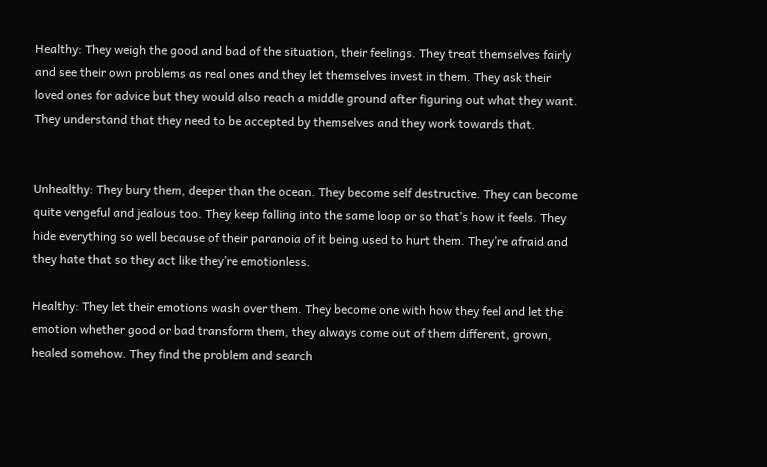Healthy: They weigh the good and bad of the situation, their feelings. They treat themselves fairly and see their own problems as real ones and they let themselves invest in them. They ask their loved ones for advice but they would also reach a middle ground after figuring out what they want. They understand that they need to be accepted by themselves and they work towards that.


Unhealthy: They bury them, deeper than the ocean. They become self destructive. They can become quite vengeful and jealous too. They keep falling into the same loop or so that’s how it feels. They hide everything so well because of their paranoia of it being used to hurt them. They’re afraid and they hate that so they act like they’re emotionless.

Healthy: They let their emotions wash over them. They become one with how they feel and let the emotion whether good or bad transform them, they always come out of them different, grown, healed somehow. They find the problem and search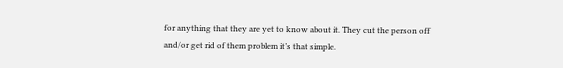for anything that they are yet to know about it. They cut the person off and/or get rid of them problem it’s that simple.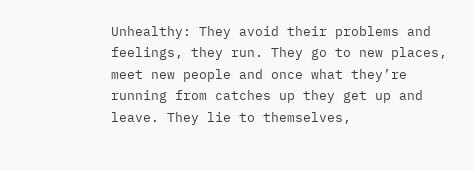Unhealthy: They avoid their problems and feelings, they run. They go to new places, meet new people and once what they’re running from catches up they get up and leave. They lie to themselves,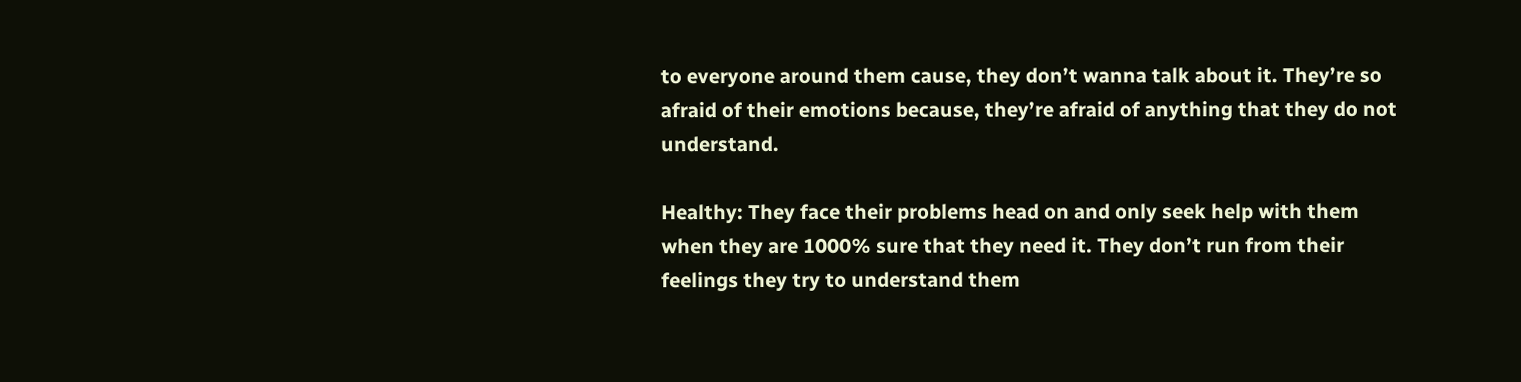to everyone around them cause, they don’t wanna talk about it. They’re so afraid of their emotions because, they’re afraid of anything that they do not understand.

Healthy: They face their problems head on and only seek help with them when they are 1000% sure that they need it. They don’t run from their feelings they try to understand them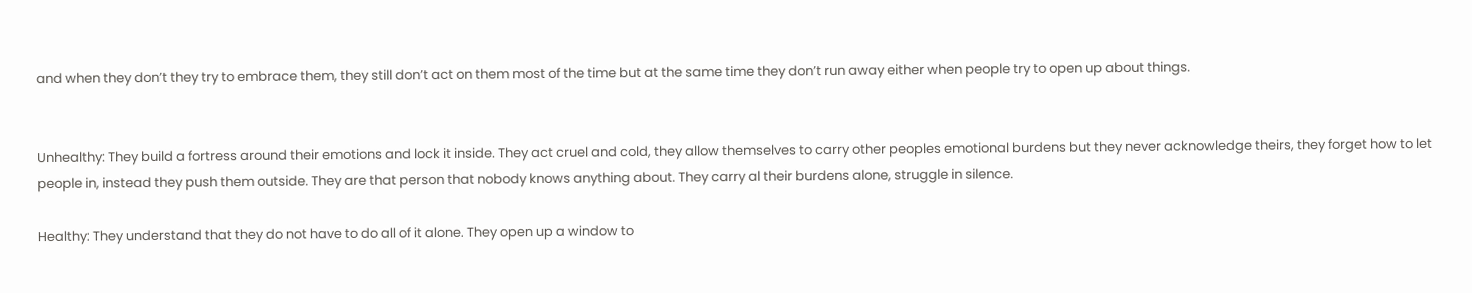and when they don’t they try to embrace them, they still don’t act on them most of the time but at the same time they don’t run away either when people try to open up about things.


Unhealthy: They build a fortress around their emotions and lock it inside. They act cruel and cold, they allow themselves to carry other peoples emotional burdens but they never acknowledge theirs, they forget how to let people in, instead they push them outside. They are that person that nobody knows anything about. They carry al their burdens alone, struggle in silence.

Healthy: They understand that they do not have to do all of it alone. They open up a window to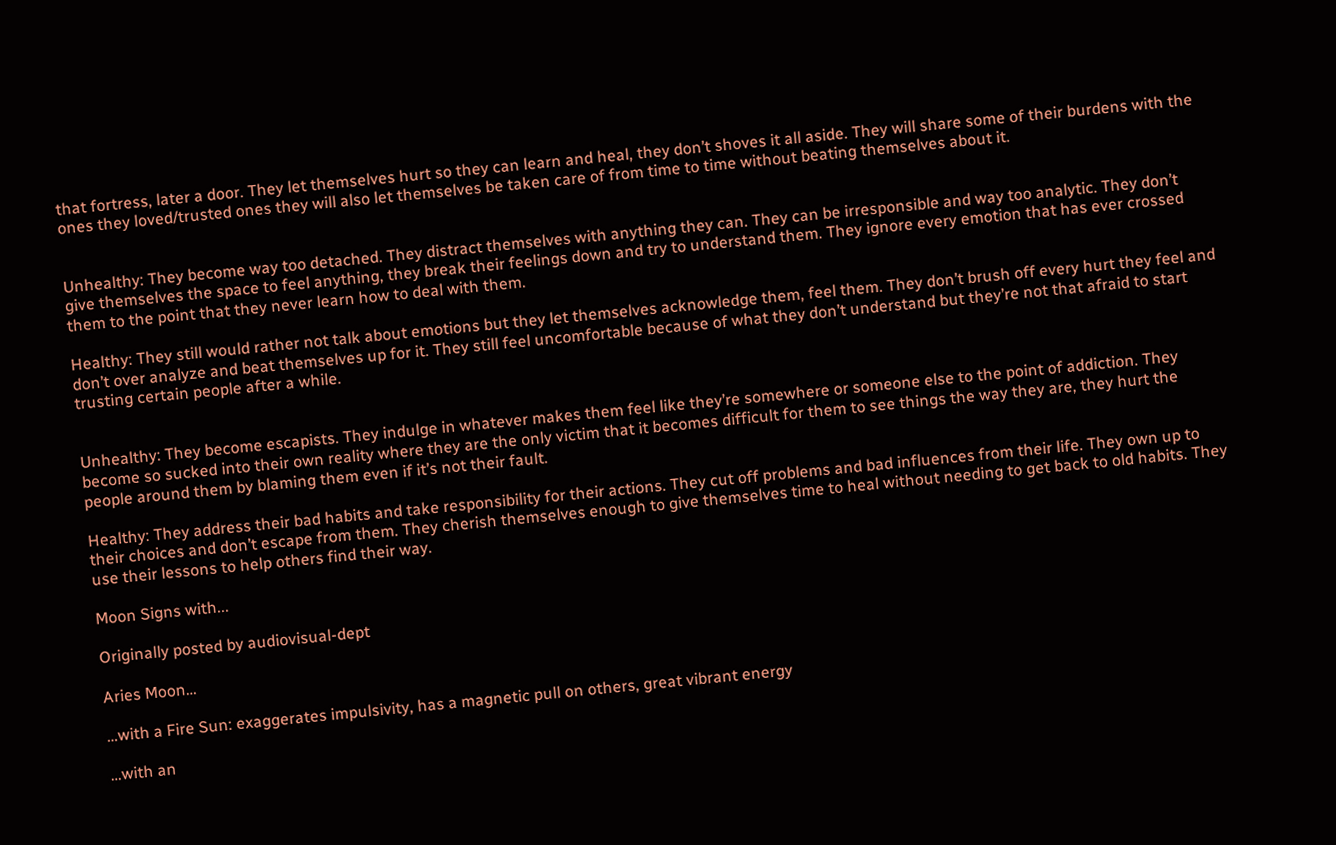that fortress, later a door. They let themselves hurt so they can learn and heal, they don’t shoves it all aside. They will share some of their burdens with the ones they loved/trusted ones they will also let themselves be taken care of from time to time without beating themselves about it.


Unhealthy: They become way too detached. They distract themselves with anything they can. They can be irresponsible and way too analytic. They don’t give themselves the space to feel anything, they break their feelings down and try to understand them. They ignore every emotion that has ever crossed them to the point that they never learn how to deal with them.

Healthy: They still would rather not talk about emotions but they let themselves acknowledge them, feel them. They don’t brush off every hurt they feel and don’t over analyze and beat themselves up for it. They still feel uncomfortable because of what they don’t understand but they’re not that afraid to start trusting certain people after a while.


Unhealthy: They become escapists. They indulge in whatever makes them feel like they’re somewhere or someone else to the point of addiction. They become so sucked into their own reality where they are the only victim that it becomes difficult for them to see things the way they are, they hurt the people around them by blaming them even if it’s not their fault.

Healthy: They address their bad habits and take responsibility for their actions. They cut off problems and bad influences from their life. They own up to their choices and don’t escape from them. They cherish themselves enough to give themselves time to heal without needing to get back to old habits. They use their lessons to help others find their way.

Moon Signs with...

Originally posted by audiovisual-dept

Aries Moon…

…with a Fire Sun: exaggerates impulsivity, has a magnetic pull on others, great vibrant energy

…with an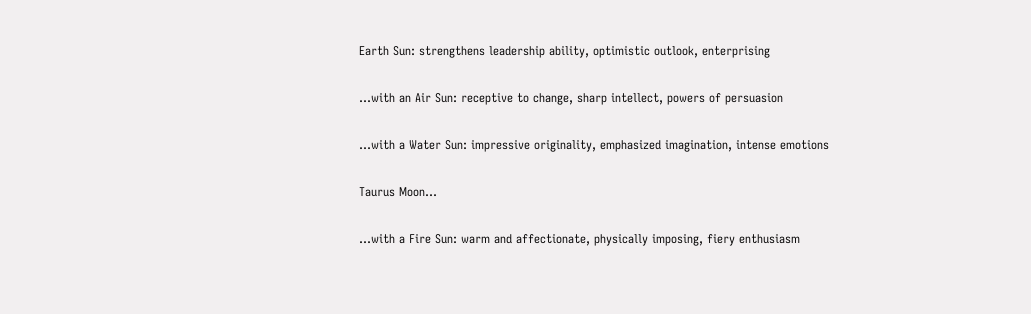Earth Sun: strengthens leadership ability, optimistic outlook, enterprising

…with an Air Sun: receptive to change, sharp intellect, powers of persuasion

…with a Water Sun: impressive originality, emphasized imagination, intense emotions

Taurus Moon…

…with a Fire Sun: warm and affectionate, physically imposing, fiery enthusiasm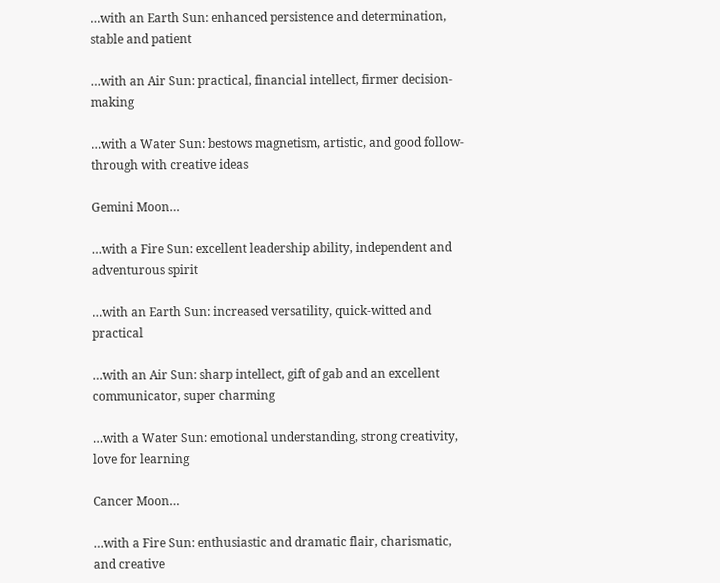…with an Earth Sun: enhanced persistence and determination, stable and patient

…with an Air Sun: practical, financial intellect, firmer decision-making

…with a Water Sun: bestows magnetism, artistic, and good follow-through with creative ideas

Gemini Moon…

…with a Fire Sun: excellent leadership ability, independent and adventurous spirit

…with an Earth Sun: increased versatility, quick-witted and practical

…with an Air Sun: sharp intellect, gift of gab and an excellent communicator, super charming

…with a Water Sun: emotional understanding, strong creativity, love for learning

Cancer Moon…

…with a Fire Sun: enthusiastic and dramatic flair, charismatic, and creative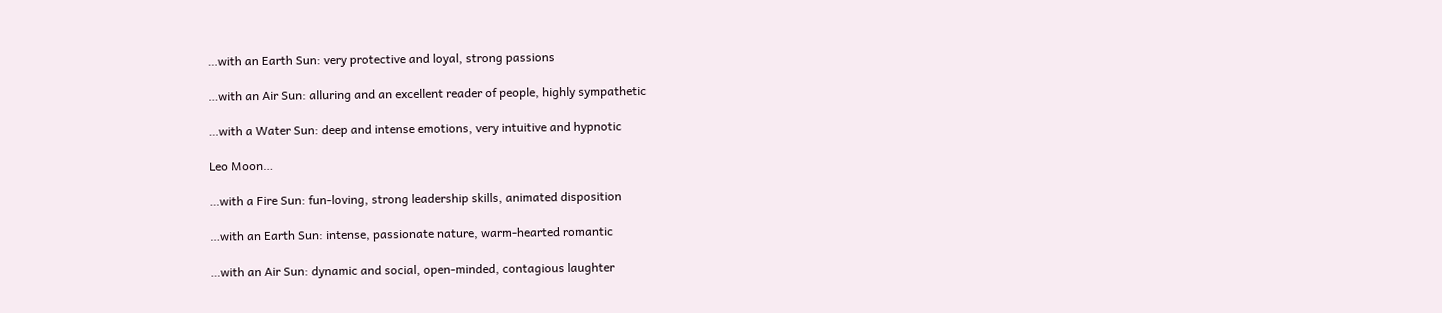…with an Earth Sun: very protective and loyal, strong passions

…with an Air Sun: alluring and an excellent reader of people, highly sympathetic

…with a Water Sun: deep and intense emotions, very intuitive and hypnotic

Leo Moon…

…with a Fire Sun: fun-loving, strong leadership skills, animated disposition

…with an Earth Sun: intense, passionate nature, warm-hearted romantic

…with an Air Sun: dynamic and social, open-minded, contagious laughter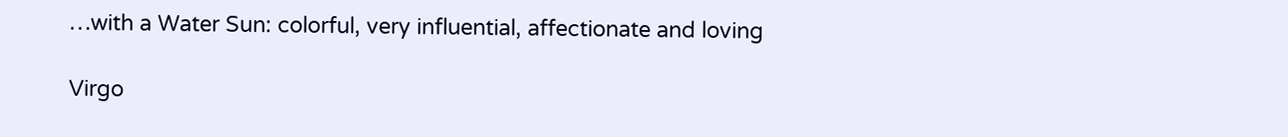…with a Water Sun: colorful, very influential, affectionate and loving

Virgo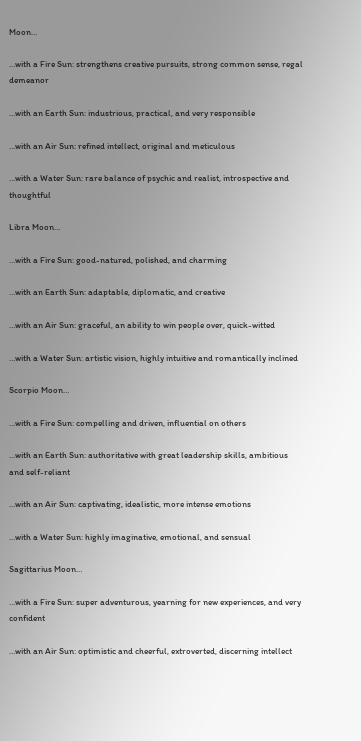Moon…

…with a Fire Sun: strengthens creative pursuits, strong common sense, regal demeanor

…with an Earth Sun: industrious, practical, and very responsible

…with an Air Sun: refined intellect, original and meticulous

…with a Water Sun: rare balance of psychic and realist, introspective and thoughtful

Libra Moon…

…with a Fire Sun: good-natured, polished, and charming

…with an Earth Sun: adaptable, diplomatic, and creative

…with an Air Sun: graceful, an ability to win people over, quick-witted

…with a Water Sun: artistic vision, highly intuitive and romantically inclined

Scorpio Moon…

…with a Fire Sun: compelling and driven, influential on others

…with an Earth Sun: authoritative with great leadership skills, ambitious and self-reliant

…with an Air Sun: captivating, idealistic, more intense emotions

…with a Water Sun: highly imaginative, emotional, and sensual

Sagittarius Moon…

…with a Fire Sun: super adventurous, yearning for new experiences, and very confident

…with an Air Sun: optimistic and cheerful, extroverted, discerning intellect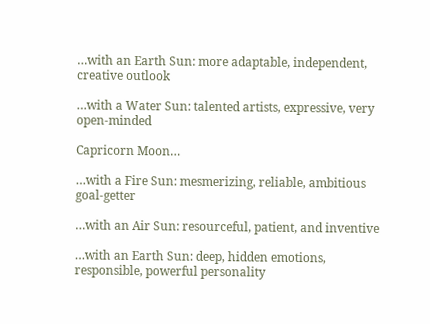…with an Earth Sun: more adaptable, independent, creative outlook

…with a Water Sun: talented artists, expressive, very open-minded

Capricorn Moon…

…with a Fire Sun: mesmerizing, reliable, ambitious goal-getter

…with an Air Sun: resourceful, patient, and inventive

…with an Earth Sun: deep, hidden emotions, responsible, powerful personality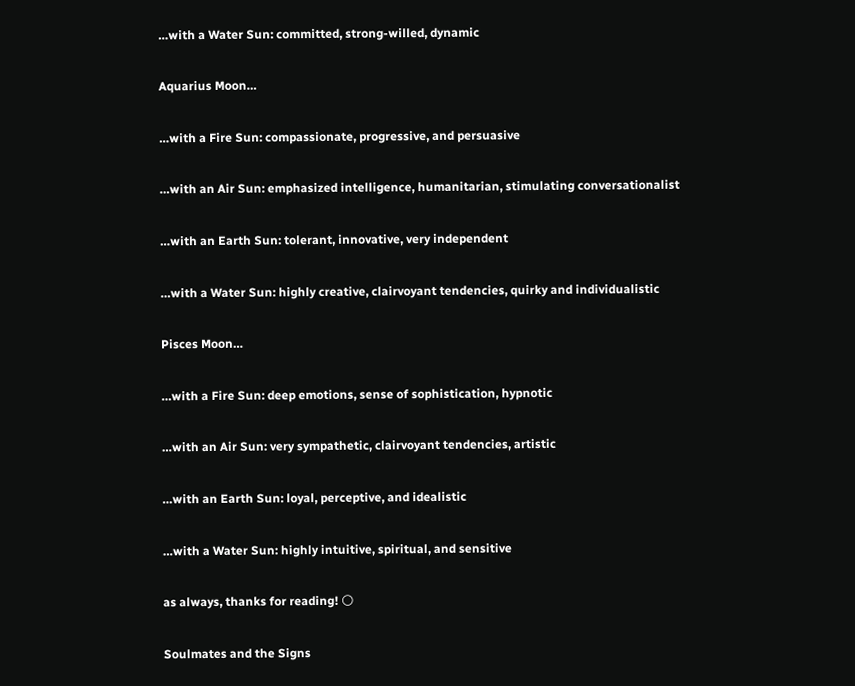…with a Water Sun: committed, strong-willed, dynamic

Aquarius Moon…

…with a Fire Sun: compassionate, progressive, and persuasive

…with an Air Sun: emphasized intelligence, humanitarian, stimulating conversationalist

…with an Earth Sun: tolerant, innovative, very independent

…with a Water Sun: highly creative, clairvoyant tendencies, quirky and individualistic

Pisces Moon…

…with a Fire Sun: deep emotions, sense of sophistication, hypnotic

…with an Air Sun: very sympathetic, clairvoyant tendencies, artistic

…with an Earth Sun: loyal, perceptive, and idealistic

…with a Water Sun: highly intuitive, spiritual, and sensitive

as always, thanks for reading! 🌕

Soulmates and the Signs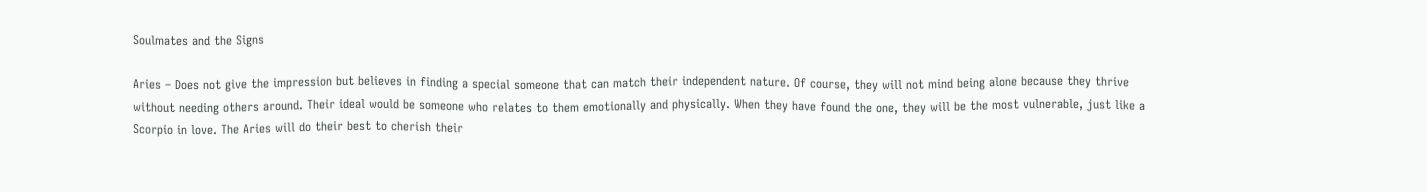Soulmates and the Signs

Aries – Does not give the impression but believes in finding a special someone that can match their independent nature. Of course, they will not mind being alone because they thrive without needing others around. Their ideal would be someone who relates to them emotionally and physically. When they have found the one, they will be the most vulnerable, just like a Scorpio in love. The Aries will do their best to cherish their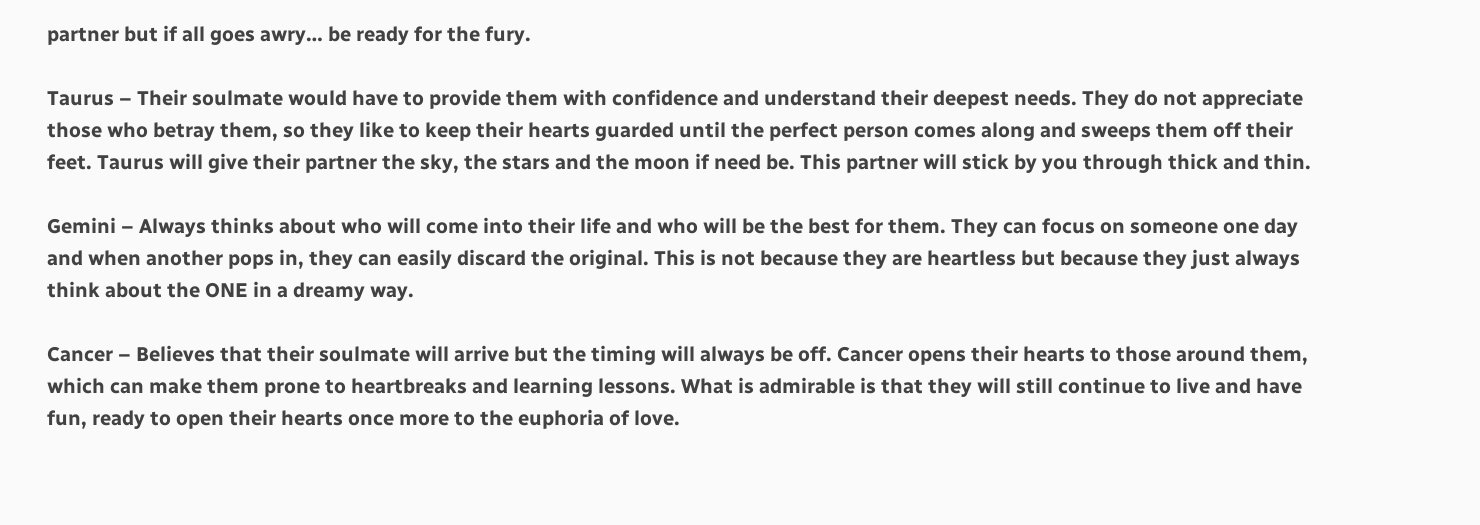partner but if all goes awry… be ready for the fury.

Taurus – Their soulmate would have to provide them with confidence and understand their deepest needs. They do not appreciate those who betray them, so they like to keep their hearts guarded until the perfect person comes along and sweeps them off their feet. Taurus will give their partner the sky, the stars and the moon if need be. This partner will stick by you through thick and thin.

Gemini – Always thinks about who will come into their life and who will be the best for them. They can focus on someone one day and when another pops in, they can easily discard the original. This is not because they are heartless but because they just always think about the ONE in a dreamy way.

Cancer – Believes that their soulmate will arrive but the timing will always be off. Cancer opens their hearts to those around them, which can make them prone to heartbreaks and learning lessons. What is admirable is that they will still continue to live and have fun, ready to open their hearts once more to the euphoria of love.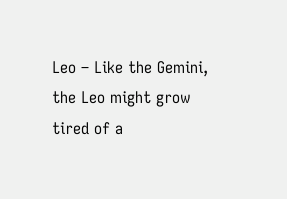Leo – Like the Gemini, the Leo might grow tired of a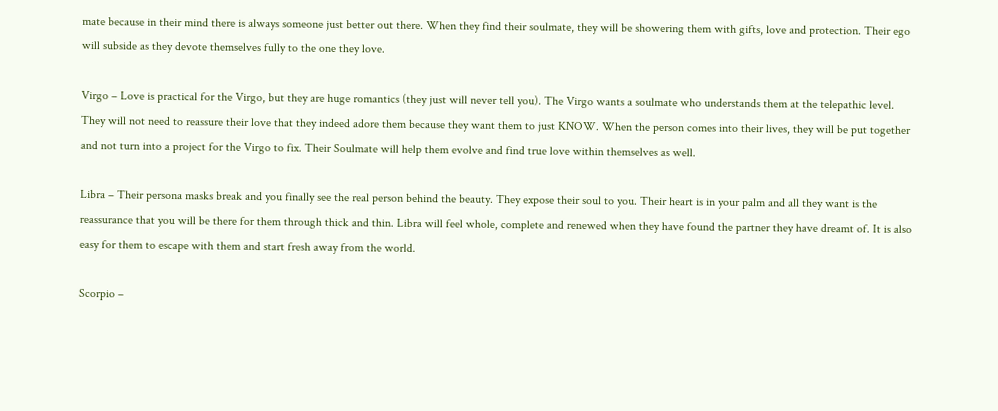mate because in their mind there is always someone just better out there. When they find their soulmate, they will be showering them with gifts, love and protection. Their ego will subside as they devote themselves fully to the one they love.

Virgo – Love is practical for the Virgo, but they are huge romantics (they just will never tell you). The Virgo wants a soulmate who understands them at the telepathic level. They will not need to reassure their love that they indeed adore them because they want them to just KNOW. When the person comes into their lives, they will be put together and not turn into a project for the Virgo to fix. Their Soulmate will help them evolve and find true love within themselves as well.

Libra – Their persona masks break and you finally see the real person behind the beauty. They expose their soul to you. Their heart is in your palm and all they want is the reassurance that you will be there for them through thick and thin. Libra will feel whole, complete and renewed when they have found the partner they have dreamt of. It is also easy for them to escape with them and start fresh away from the world.

Scorpio –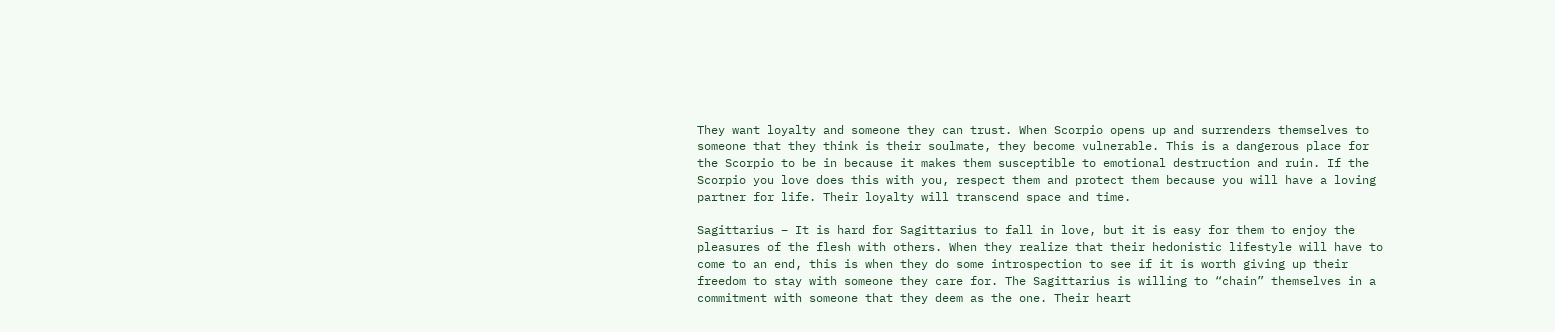They want loyalty and someone they can trust. When Scorpio opens up and surrenders themselves to someone that they think is their soulmate, they become vulnerable. This is a dangerous place for the Scorpio to be in because it makes them susceptible to emotional destruction and ruin. If the Scorpio you love does this with you, respect them and protect them because you will have a loving partner for life. Their loyalty will transcend space and time.

Sagittarius – It is hard for Sagittarius to fall in love, but it is easy for them to enjoy the pleasures of the flesh with others. When they realize that their hedonistic lifestyle will have to come to an end, this is when they do some introspection to see if it is worth giving up their freedom to stay with someone they care for. The Sagittarius is willing to “chain” themselves in a commitment with someone that they deem as the one. Their heart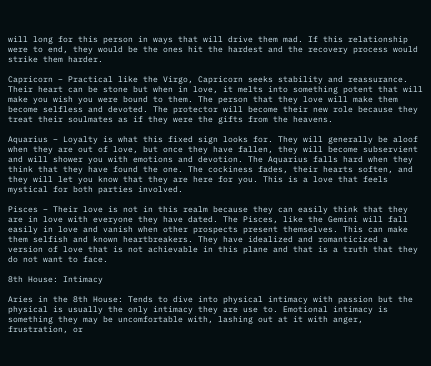will long for this person in ways that will drive them mad. If this relationship were to end, they would be the ones hit the hardest and the recovery process would strike them harder.

Capricorn – Practical like the Virgo, Capricorn seeks stability and reassurance. Their heart can be stone but when in love, it melts into something potent that will make you wish you were bound to them. The person that they love will make them become selfless and devoted. The protector will become their new role because they treat their soulmates as if they were the gifts from the heavens.

Aquarius – Loyalty is what this fixed sign looks for. They will generally be aloof when they are out of love, but once they have fallen, they will become subservient and will shower you with emotions and devotion. The Aquarius falls hard when they think that they have found the one. The cockiness fades, their hearts soften, and they will let you know that they are here for you. This is a love that feels mystical for both parties involved.

Pisces – Their love is not in this realm because they can easily think that they are in love with everyone they have dated. The Pisces, like the Gemini will fall easily in love and vanish when other prospects present themselves. This can make them selfish and known heartbreakers. They have idealized and romanticized a version of love that is not achievable in this plane and that is a truth that they do not want to face.

8th House: Intimacy

Aries in the 8th House: Tends to dive into physical intimacy with passion but the physical is usually the only intimacy they are use to. Emotional intimacy is something they may be uncomfortable with, lashing out at it with anger, frustration, or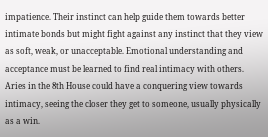impatience. Their instinct can help guide them towards better intimate bonds but might fight against any instinct that they view as soft, weak, or unacceptable. Emotional understanding and acceptance must be learned to find real intimacy with others. Aries in the 8th House could have a conquering view towards intimacy, seeing the closer they get to someone, usually physically as a win.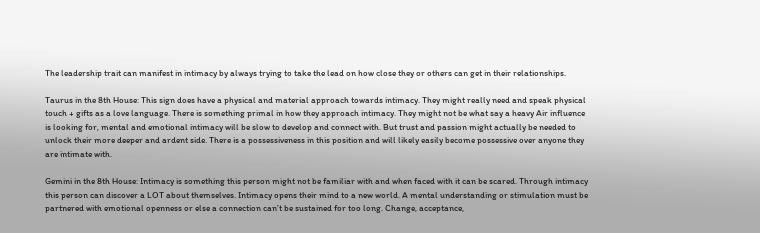The leadership trait can manifest in intimacy by always trying to take the lead on how close they or others can get in their relationships.

Taurus in the 8th House: This sign does have a physical and material approach towards intimacy. They might really need and speak physical touch + gifts as a love language. There is something primal in how they approach intimacy. They might not be what say a heavy Air influence is looking for, mental and emotional intimacy will be slow to develop and connect with. But trust and passion might actually be needed to unlock their more deeper and ardent side. There is a possessiveness in this position and will likely easily become possessive over anyone they are intimate with.

Gemini in the 8th House: Intimacy is something this person might not be familiar with and when faced with it can be scared. Through intimacy this person can discover a LOT about themselves. Intimacy opens their mind to a new world. A mental understanding or stimulation must be partnered with emotional openness or else a connection can’t be sustained for too long. Change, acceptance,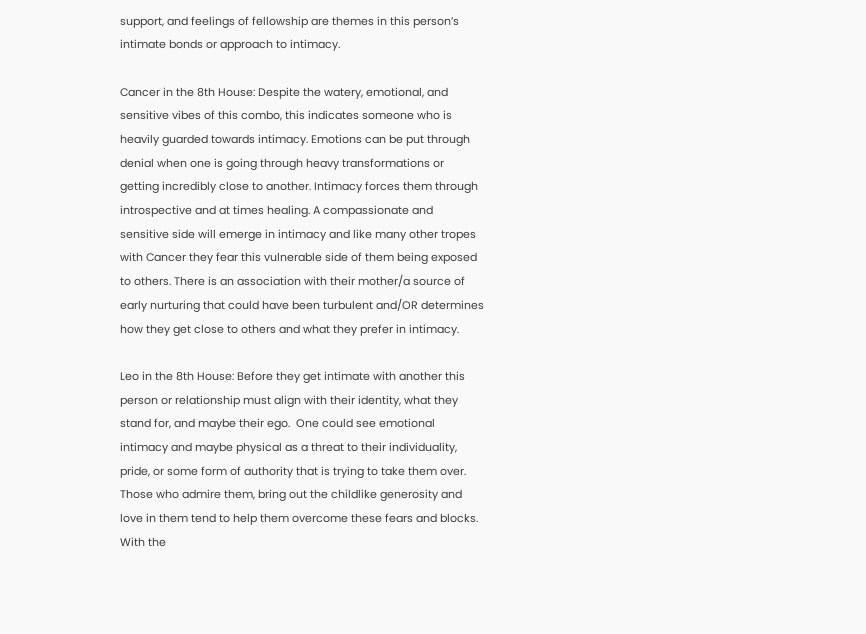support, and feelings of fellowship are themes in this person’s intimate bonds or approach to intimacy.

Cancer in the 8th House: Despite the watery, emotional, and sensitive vibes of this combo, this indicates someone who is heavily guarded towards intimacy. Emotions can be put through denial when one is going through heavy transformations or getting incredibly close to another. Intimacy forces them through introspective and at times healing. A compassionate and sensitive side will emerge in intimacy and like many other tropes with Cancer they fear this vulnerable side of them being exposed to others. There is an association with their mother/a source of early nurturing that could have been turbulent and/OR determines how they get close to others and what they prefer in intimacy.

Leo in the 8th House: Before they get intimate with another this person or relationship must align with their identity, what they stand for, and maybe their ego.  One could see emotional intimacy and maybe physical as a threat to their individuality, pride, or some form of authority that is trying to take them over. Those who admire them, bring out the childlike generosity and love in them tend to help them overcome these fears and blocks. With the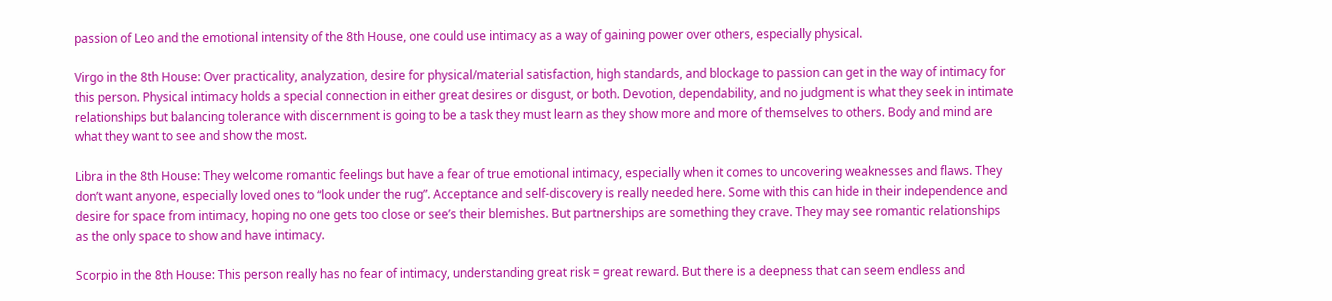passion of Leo and the emotional intensity of the 8th House, one could use intimacy as a way of gaining power over others, especially physical.

Virgo in the 8th House: Over practicality, analyzation, desire for physical/material satisfaction, high standards, and blockage to passion can get in the way of intimacy for this person. Physical intimacy holds a special connection in either great desires or disgust, or both. Devotion, dependability, and no judgment is what they seek in intimate relationships but balancing tolerance with discernment is going to be a task they must learn as they show more and more of themselves to others. Body and mind are what they want to see and show the most.

Libra in the 8th House: They welcome romantic feelings but have a fear of true emotional intimacy, especially when it comes to uncovering weaknesses and flaws. They don’t want anyone, especially loved ones to “look under the rug”. Acceptance and self-discovery is really needed here. Some with this can hide in their independence and desire for space from intimacy, hoping no one gets too close or see’s their blemishes. But partnerships are something they crave. They may see romantic relationships as the only space to show and have intimacy.

Scorpio in the 8th House: This person really has no fear of intimacy, understanding great risk = great reward. But there is a deepness that can seem endless and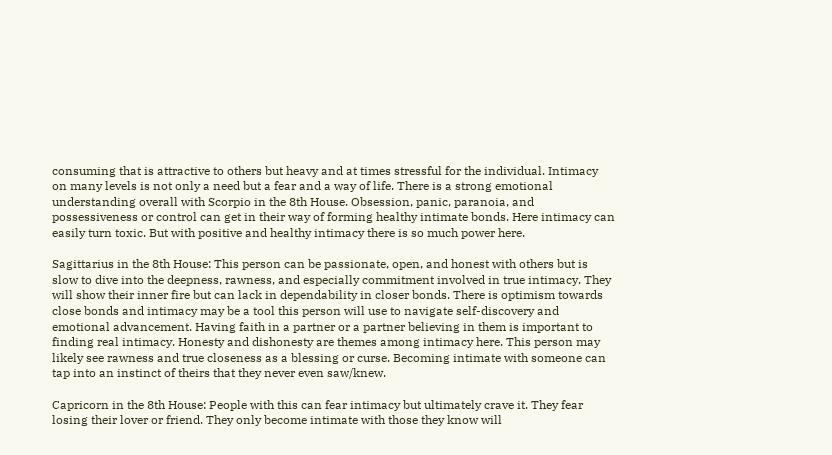consuming that is attractive to others but heavy and at times stressful for the individual. Intimacy on many levels is not only a need but a fear and a way of life. There is a strong emotional understanding overall with Scorpio in the 8th House. Obsession, panic, paranoia, and possessiveness or control can get in their way of forming healthy intimate bonds. Here intimacy can easily turn toxic. But with positive and healthy intimacy there is so much power here.

Sagittarius in the 8th House: This person can be passionate, open, and honest with others but is slow to dive into the deepness, rawness, and especially commitment involved in true intimacy. They will show their inner fire but can lack in dependability in closer bonds. There is optimism towards close bonds and intimacy may be a tool this person will use to navigate self-discovery and emotional advancement. Having faith in a partner or a partner believing in them is important to finding real intimacy. Honesty and dishonesty are themes among intimacy here. This person may likely see rawness and true closeness as a blessing or curse. Becoming intimate with someone can tap into an instinct of theirs that they never even saw/knew.

Capricorn in the 8th House: People with this can fear intimacy but ultimately crave it. They fear losing their lover or friend. They only become intimate with those they know will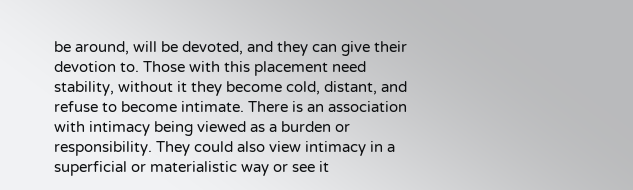be around, will be devoted, and they can give their devotion to. Those with this placement need stability, without it they become cold, distant, and refuse to become intimate. There is an association with intimacy being viewed as a burden or responsibility. They could also view intimacy in a superficial or materialistic way or see it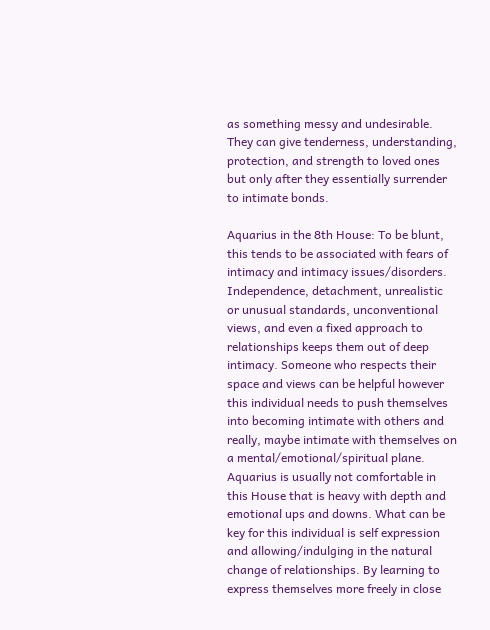as something messy and undesirable. They can give tenderness, understanding, protection, and strength to loved ones but only after they essentially surrender to intimate bonds.

Aquarius in the 8th House: To be blunt, this tends to be associated with fears of intimacy and intimacy issues/disorders. Independence, detachment, unrealistic or unusual standards, unconventional views, and even a fixed approach to relationships keeps them out of deep intimacy. Someone who respects their space and views can be helpful however this individual needs to push themselves into becoming intimate with others and really, maybe intimate with themselves on a mental/emotional/spiritual plane. Aquarius is usually not comfortable in this House that is heavy with depth and emotional ups and downs. What can be key for this individual is self expression and allowing/indulging in the natural change of relationships. By learning to express themselves more freely in close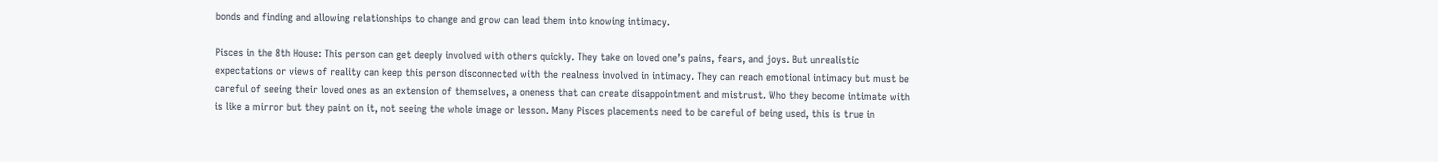bonds and finding and allowing relationships to change and grow can lead them into knowing intimacy.

Pisces in the 8th House: This person can get deeply involved with others quickly. They take on loved one’s pains, fears, and joys. But unrealistic expectations or views of reality can keep this person disconnected with the realness involved in intimacy. They can reach emotional intimacy but must be careful of seeing their loved ones as an extension of themselves, a oneness that can create disappointment and mistrust. Who they become intimate with is like a mirror but they paint on it, not seeing the whole image or lesson. Many Pisces placements need to be careful of being used, this is true in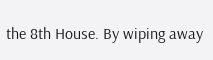the 8th House. By wiping away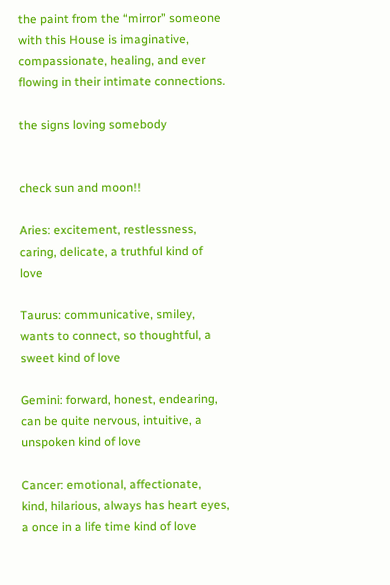the paint from the “mirror” someone with this House is imaginative, compassionate, healing, and ever flowing in their intimate connections.

the signs loving somebody


check sun and moon!!

Aries: excitement, restlessness, caring, delicate, a truthful kind of love

Taurus: communicative, smiley, wants to connect, so thoughtful, a sweet kind of love

Gemini: forward, honest, endearing, can be quite nervous, intuitive, a unspoken kind of love

Cancer: emotional, affectionate, kind, hilarious, always has heart eyes, a once in a life time kind of love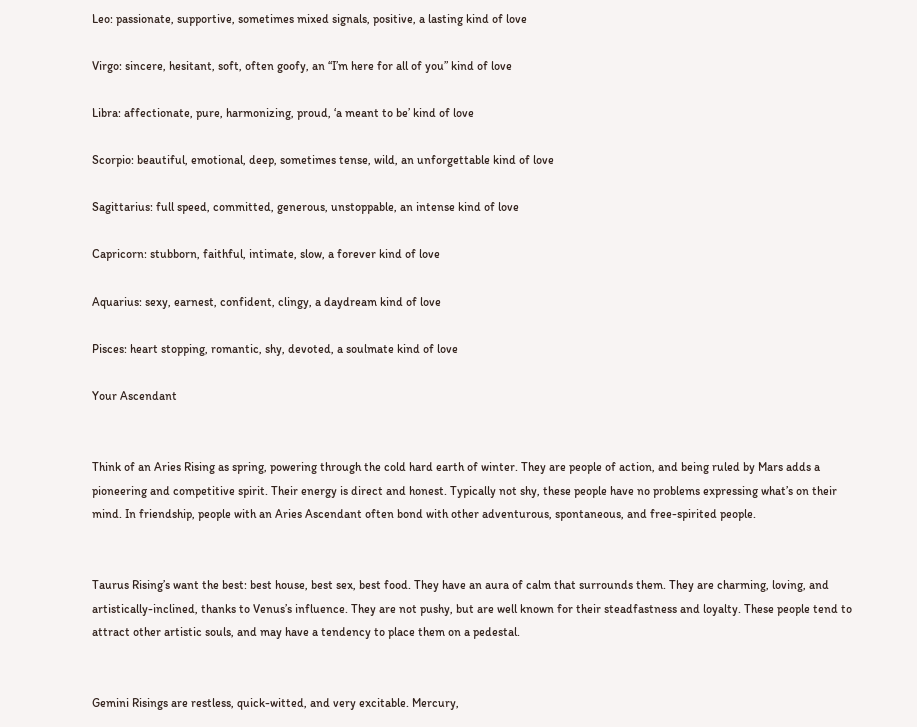Leo: passionate, supportive, sometimes mixed signals, positive, a lasting kind of love

Virgo: sincere, hesitant, soft, often goofy, an “I’m here for all of you” kind of love

Libra: affectionate, pure, harmonizing, proud, ‘a meant to be’ kind of love

Scorpio: beautiful, emotional, deep, sometimes tense, wild, an unforgettable kind of love

Sagittarius: full speed, committed, generous, unstoppable, an intense kind of love

Capricorn: stubborn, faithful, intimate, slow, a forever kind of love

Aquarius: sexy, earnest, confident, clingy, a daydream kind of love

Pisces: heart stopping, romantic, shy, devoted, a soulmate kind of love

Your Ascendant


Think of an Aries Rising as spring, powering through the cold hard earth of winter. They are people of action, and being ruled by Mars adds a pioneering and competitive spirit. Their energy is direct and honest. Typically not shy, these people have no problems expressing what’s on their mind. In friendship, people with an Aries Ascendant often bond with other adventurous, spontaneous, and free-spirited people.


Taurus Rising’s want the best: best house, best sex, best food. They have an aura of calm that surrounds them. They are charming, loving, and artistically-inclined, thanks to Venus’s influence. They are not pushy, but are well known for their steadfastness and loyalty. These people tend to attract other artistic souls, and may have a tendency to place them on a pedestal.


Gemini Risings are restless, quick-witted, and very excitable. Mercury,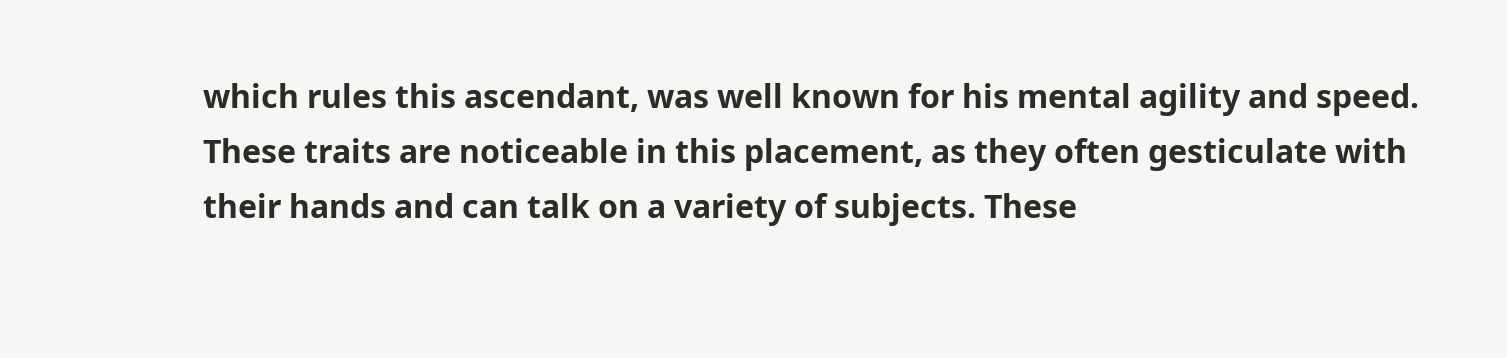which rules this ascendant, was well known for his mental agility and speed. These traits are noticeable in this placement, as they often gesticulate with their hands and can talk on a variety of subjects. These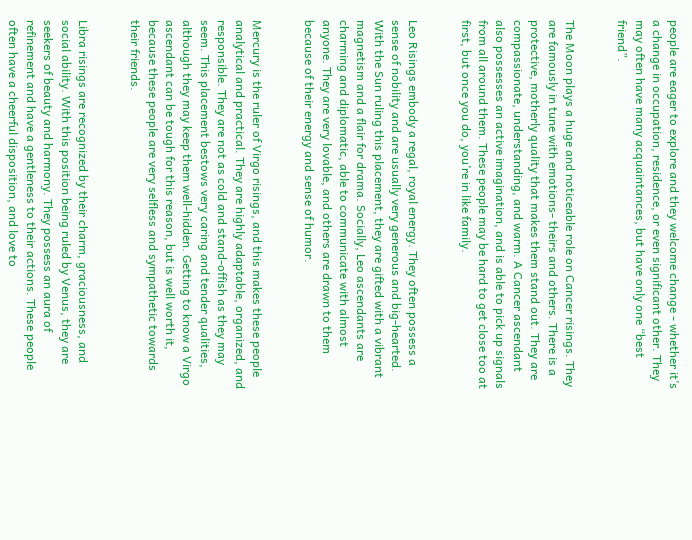people are eager to explore and they welcome change - whether it’s a change in occupation, residence, or even significant other. They may often have many acquaintances, but have only one “best friend”.


The Moon plays a huge and noticeable role on Cancer risings. They are famously in tune with emotions- theirs and others. There is a protective, motherly quality that makes them stand out. They are compassionate, understanding, and warm. A Cancer ascendant also possesses an active imagination, and is able to pick up signals from all around them. These people may be hard to get close too at first, but once you do, you’re in like family.


Leo Risings embody a regal, royal energy. They often possess a sense of nobility and are usually very generous and big-hearted. With the Sun ruling this placement, they are gifted with a vibrant magnetism and a flair for drama. Socially, Leo ascendants are charming and diplomatic, able to communicate with almost anyone. They are very lovable, and others are drawn to them because of their energy and sense of humor.


Mercury is the ruler of Virgo risings, and this makes these people analytical and practical. They are highly adaptable, organized, and responsible. They are not as cold and stand-offish as they may seem. This placement bestows very caring and tender qualities, although they may keep them well-hidden. Getting to know a Virgo ascendant can be tough for this reason, but is well worth it, because these people are very selfless and sympathetic towards their friends.


Libra risings are recognized by their charm, graciousness, and social ability. With this position being ruled by Venus, they are seekers of beauty and harmony. They possess an aura of refinement and have a gentleness to their actions. These people often have a cheerful disposition, and love to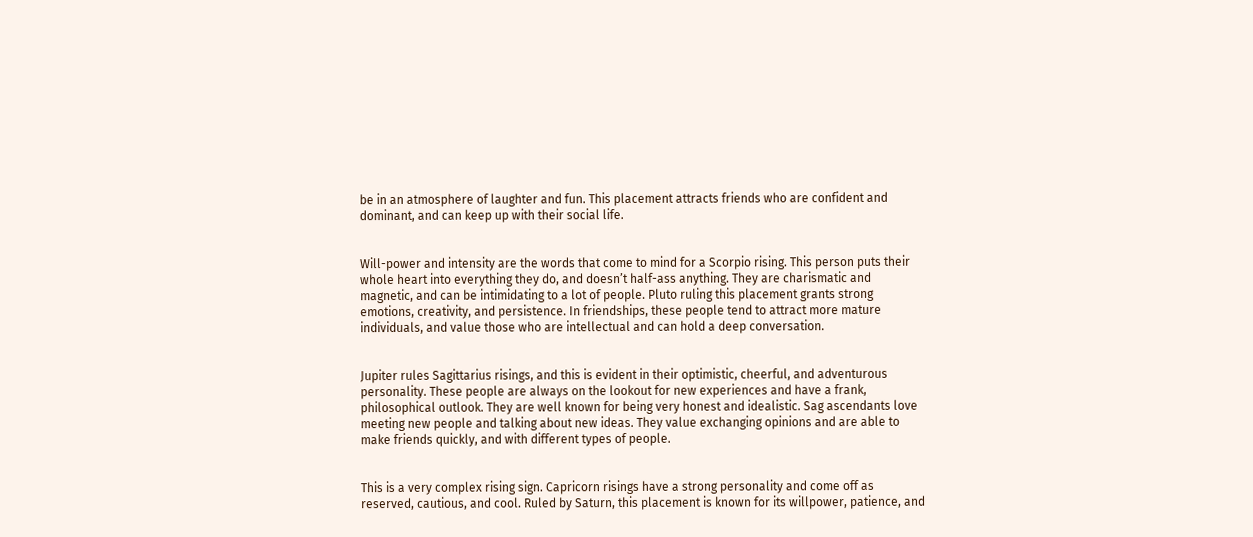be in an atmosphere of laughter and fun. This placement attracts friends who are confident and dominant, and can keep up with their social life.


Will-power and intensity are the words that come to mind for a Scorpio rising. This person puts their whole heart into everything they do, and doesn’t half-ass anything. They are charismatic and magnetic, and can be intimidating to a lot of people. Pluto ruling this placement grants strong emotions, creativity, and persistence. In friendships, these people tend to attract more mature individuals, and value those who are intellectual and can hold a deep conversation.


Jupiter rules Sagittarius risings, and this is evident in their optimistic, cheerful, and adventurous personality. These people are always on the lookout for new experiences and have a frank, philosophical outlook. They are well known for being very honest and idealistic. Sag ascendants love meeting new people and talking about new ideas. They value exchanging opinions and are able to make friends quickly, and with different types of people.


This is a very complex rising sign. Capricorn risings have a strong personality and come off as reserved, cautious, and cool. Ruled by Saturn, this placement is known for its willpower, patience, and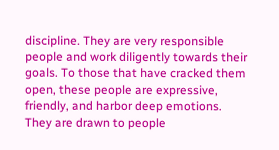discipline. They are very responsible people and work diligently towards their goals. To those that have cracked them open, these people are expressive, friendly, and harbor deep emotions. They are drawn to people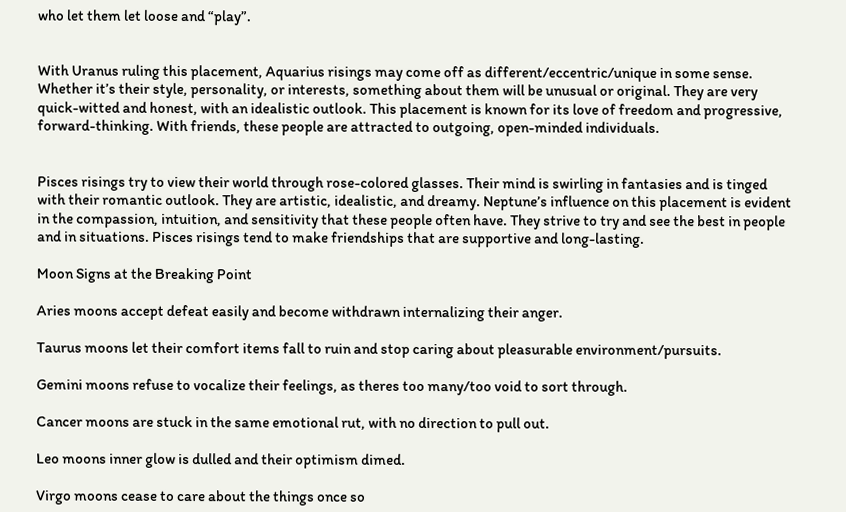who let them let loose and “play”.


With Uranus ruling this placement, Aquarius risings may come off as different/eccentric/unique in some sense. Whether it’s their style, personality, or interests, something about them will be unusual or original. They are very quick-witted and honest, with an idealistic outlook. This placement is known for its love of freedom and progressive, forward-thinking. With friends, these people are attracted to outgoing, open-minded individuals.


Pisces risings try to view their world through rose-colored glasses. Their mind is swirling in fantasies and is tinged with their romantic outlook. They are artistic, idealistic, and dreamy. Neptune’s influence on this placement is evident in the compassion, intuition, and sensitivity that these people often have. They strive to try and see the best in people and in situations. Pisces risings tend to make friendships that are supportive and long-lasting.

Moon Signs at the Breaking Point

Aries moons accept defeat easily and become withdrawn internalizing their anger.

Taurus moons let their comfort items fall to ruin and stop caring about pleasurable environment/pursuits.

Gemini moons refuse to vocalize their feelings, as theres too many/too void to sort through.

Cancer moons are stuck in the same emotional rut, with no direction to pull out.

Leo moons inner glow is dulled and their optimism dimed.

Virgo moons cease to care about the things once so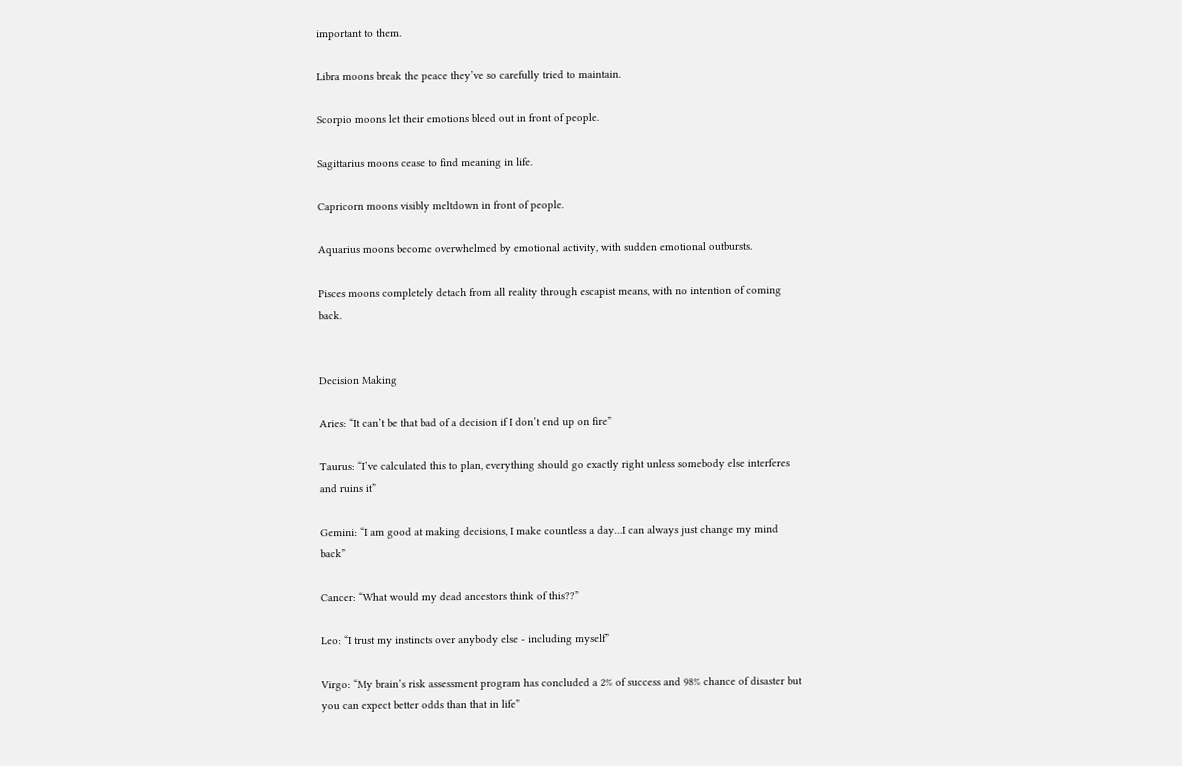important to them.

Libra moons break the peace they’ve so carefully tried to maintain.

Scorpio moons let their emotions bleed out in front of people.

Sagittarius moons cease to find meaning in life.

Capricorn moons visibly meltdown in front of people.

Aquarius moons become overwhelmed by emotional activity, with sudden emotional outbursts.

Pisces moons completely detach from all reality through escapist means, with no intention of coming back.


Decision Making

Aries: “It can’t be that bad of a decision if I don’t end up on fire”

Taurus: “I’ve calculated this to plan, everything should go exactly right unless somebody else interferes and ruins it”

Gemini: “I am good at making decisions, I make countless a day…I can always just change my mind back”

Cancer: “What would my dead ancestors think of this??”

Leo: “I trust my instincts over anybody else - including myself”

Virgo: “My brain’s risk assessment program has concluded a 2% of success and 98% chance of disaster but you can expect better odds than that in life”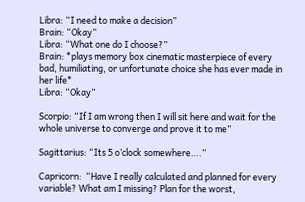Libra: “I need to make a decision”
Brain: “Okay”
Libra: “What one do I choose?”
Brain: *plays memory box cinematic masterpiece of every bad, humiliating, or unfortunate choice she has ever made in her life*
Libra: “Okay”

Scorpio: “If I am wrong then I will sit here and wait for the whole universe to converge and prove it to me”

Sagittarius: “Its 5 o’clock somewhere….”

Capricorn:  “Have I really calculated and planned for every variable? What am I missing? Plan for the worst,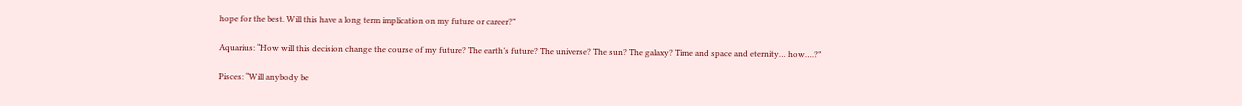hope for the best. Will this have a long term implication on my future or career?”

Aquarius: “How will this decision change the course of my future? The earth’s future? The universe? The sun? The galaxy? Time and space and eternity… how….?”

Pisces: “Will anybody be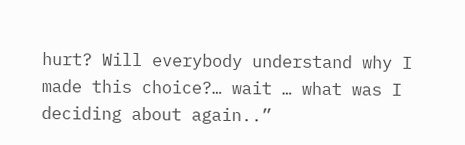hurt? Will everybody understand why I made this choice?… wait … what was I deciding about again..”